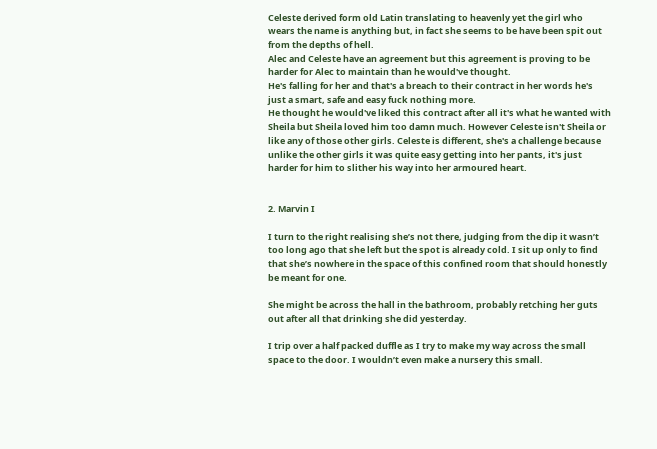Celeste derived form old Latin translating to heavenly yet the girl who wears the name is anything but, in fact she seems to be have been spit out from the depths of hell.
Alec and Celeste have an agreement but this agreement is proving to be harder for Alec to maintain than he would've thought.
He's falling for her and that's a breach to their contract in her words he's just a smart, safe and easy fuck nothing more.
He thought he would've liked this contract after all it's what he wanted with Sheila but Sheila loved him too damn much. However Celeste isn't Sheila or like any of those other girls. Celeste is different, she's a challenge because unlike the other girls it was quite easy getting into her pants, it's just harder for him to slither his way into her armoured heart.


2. Marvin I

I turn to the right realising she’s not there, judging from the dip it wasn’t too long ago that she left but the spot is already cold. I sit up only to find that she’s nowhere in the space of this confined room that should honestly be meant for one.

She might be across the hall in the bathroom, probably retching her guts out after all that drinking she did yesterday.

I trip over a half packed duffle as I try to make my way across the small space to the door. I wouldn’t even make a nursery this small.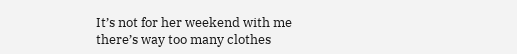It’s not for her weekend with me there’s way too many clothes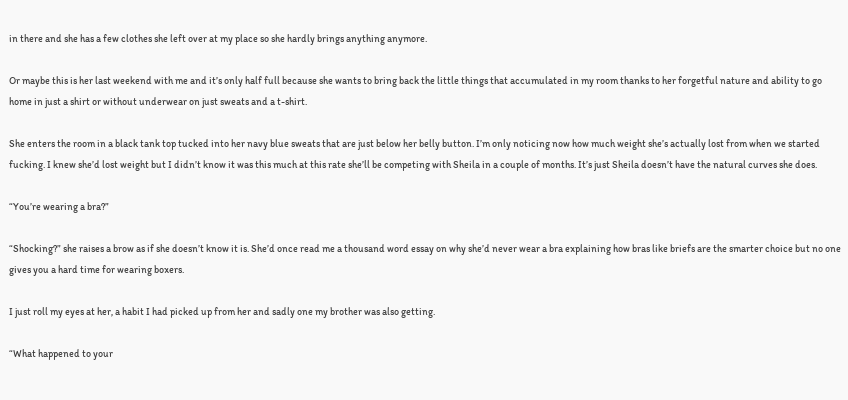in there and she has a few clothes she left over at my place so she hardly brings anything anymore.

Or maybe this is her last weekend with me and it’s only half full because she wants to bring back the little things that accumulated in my room thanks to her forgetful nature and ability to go home in just a shirt or without underwear on just sweats and a t-shirt.

She enters the room in a black tank top tucked into her navy blue sweats that are just below her belly button. I’m only noticing now how much weight she’s actually lost from when we started fucking. I knew she’d lost weight but I didn’t know it was this much at this rate she’ll be competing with Sheila in a couple of months. It’s just Sheila doesn’t have the natural curves she does.

“You’re wearing a bra?”

“Shocking?” she raises a brow as if she doesn’t know it is. She’d once read me a thousand word essay on why she’d never wear a bra explaining how bras like briefs are the smarter choice but no one gives you a hard time for wearing boxers.

I just roll my eyes at her, a habit I had picked up from her and sadly one my brother was also getting.

“What happened to your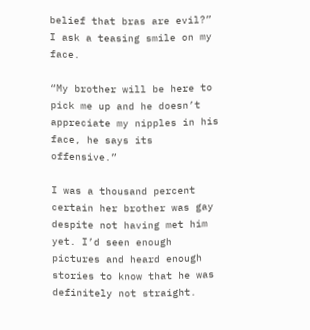belief that bras are evil?” I ask a teasing smile on my face.

“My brother will be here to pick me up and he doesn’t appreciate my nipples in his face, he says its offensive.”

I was a thousand percent certain her brother was gay despite not having met him yet. I’d seen enough pictures and heard enough stories to know that he was definitely not straight.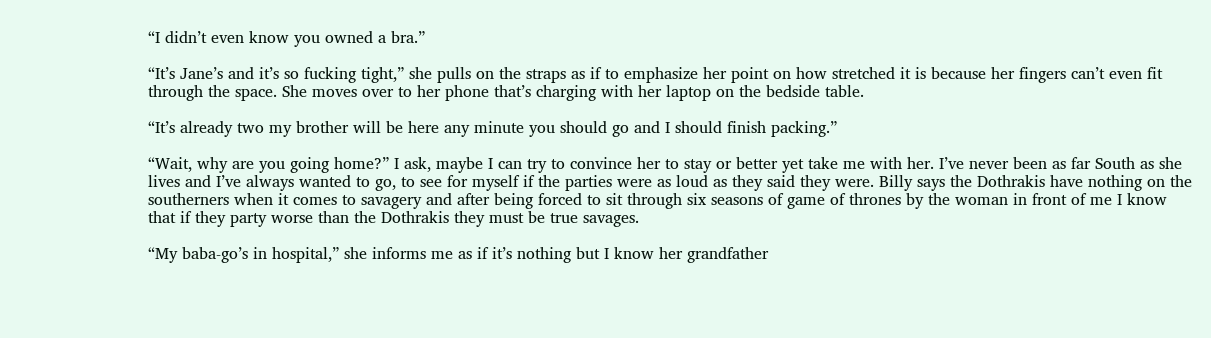“I didn’t even know you owned a bra.”

“It’s Jane’s and it’s so fucking tight,” she pulls on the straps as if to emphasize her point on how stretched it is because her fingers can’t even fit through the space. She moves over to her phone that’s charging with her laptop on the bedside table.

“It’s already two my brother will be here any minute you should go and I should finish packing.”

“Wait, why are you going home?” I ask, maybe I can try to convince her to stay or better yet take me with her. I’ve never been as far South as she lives and I’ve always wanted to go, to see for myself if the parties were as loud as they said they were. Billy says the Dothrakis have nothing on the southerners when it comes to savagery and after being forced to sit through six seasons of game of thrones by the woman in front of me I know that if they party worse than the Dothrakis they must be true savages.

“My baba-go’s in hospital,” she informs me as if it’s nothing but I know her grandfather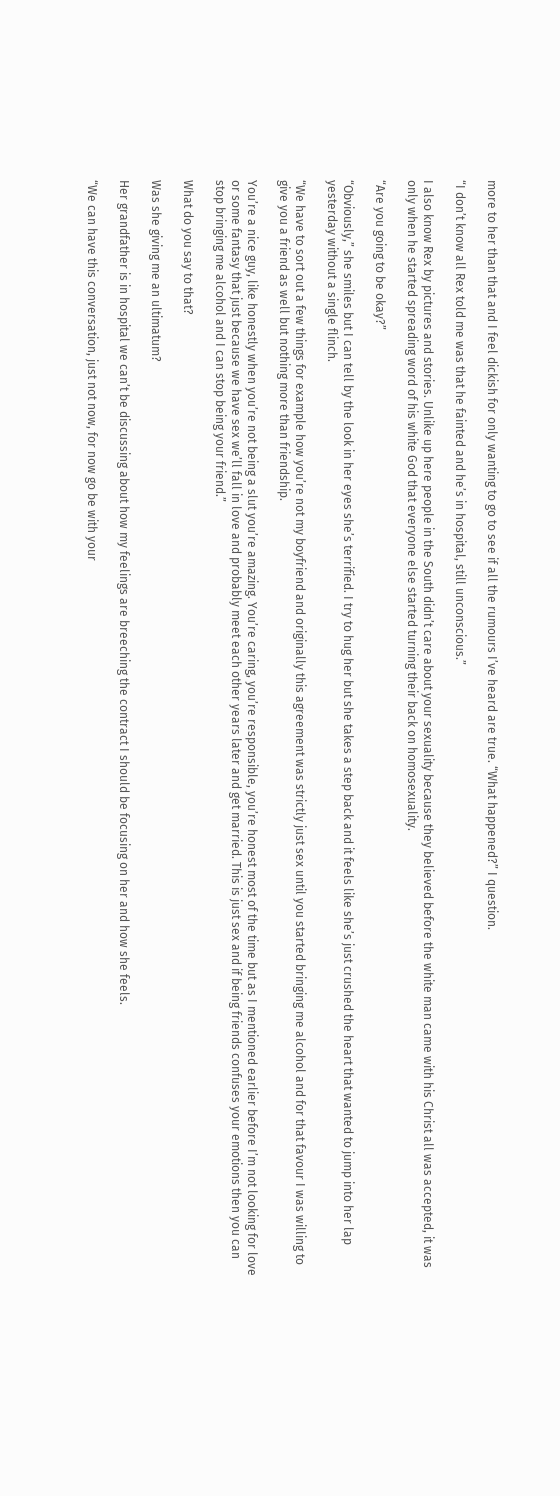more to her than that and I feel dickish for only wanting to go to see if all the rumours I’ve heard are true. “What happened?” I question.

“I don’t know all Rex told me was that he fainted and he’s in hospital, still unconscious.”

I also know Rex by pictures and stories. Unlike up here people in the South didn’t care about your sexuality because they believed before the white man came with his Christ all was accepted, it was only when he started spreading word of his white God that everyone else started turning their back on homosexuality.

“Are you going to be okay?”

“Obviously,” she smiles but I can tell by the look in her eyes she’s terrified. I try to hug her but she takes a step back and it feels like she’s just crushed the heart that wanted to jump into her lap yesterday without a single flinch.

“We have to sort out a few things for example how you’re not my boyfriend and originally this agreement was strictly just sex until you started bringing me alcohol and for that favour I was willing to give you a friend as well but nothing more than friendship.

You’re a nice guy, like honestly when you’re not being a slut you’re amazing. You’re caring, you’re responsible, you’re honest most of the time but as I mentioned earlier before I’m not looking for love or some fantasy that just because we have sex we’ll fall in love and probably meet each other years later and get married. This is just sex and if being friends confuses your emotions then you can stop bringing me alcohol and I can stop being your friend.”

What do you say to that?

Was she giving me an ultimatum?

Her grandfather is in hospital we can’t be discussing about how my feelings are breeching the contract I should be focusing on her and how she feels.

“We can have this conversation, just not now, for now go be with your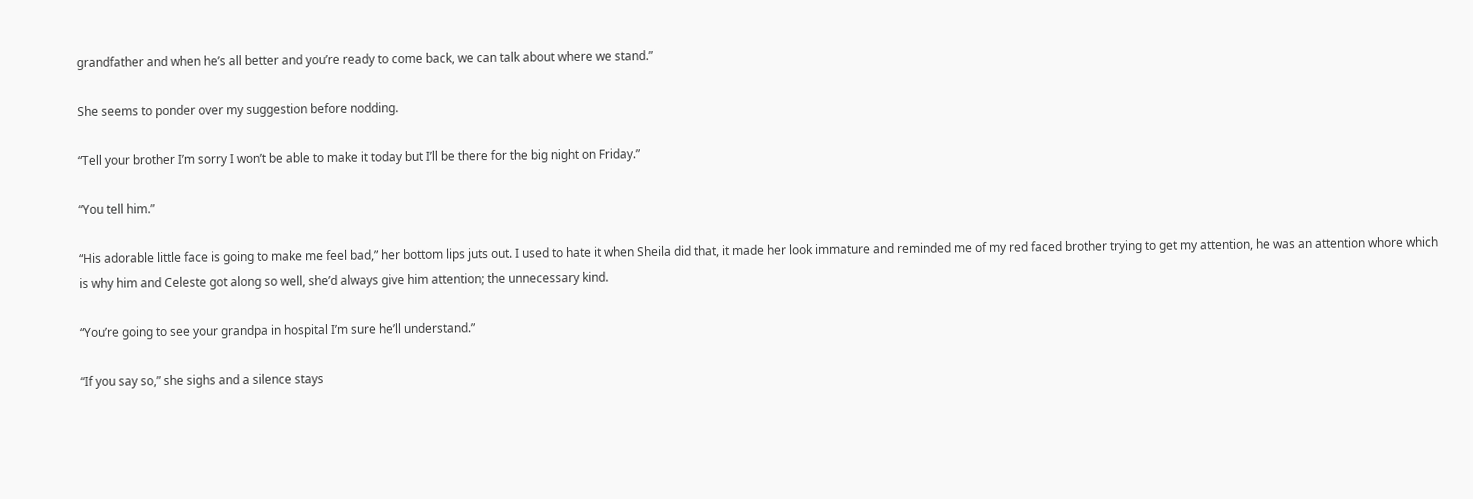grandfather and when he’s all better and you’re ready to come back, we can talk about where we stand.”

She seems to ponder over my suggestion before nodding.

“Tell your brother I’m sorry I won’t be able to make it today but I’ll be there for the big night on Friday.”

“You tell him.”

“His adorable little face is going to make me feel bad,” her bottom lips juts out. I used to hate it when Sheila did that, it made her look immature and reminded me of my red faced brother trying to get my attention, he was an attention whore which is why him and Celeste got along so well, she’d always give him attention; the unnecessary kind.

“You’re going to see your grandpa in hospital I’m sure he’ll understand.”

“If you say so,” she sighs and a silence stays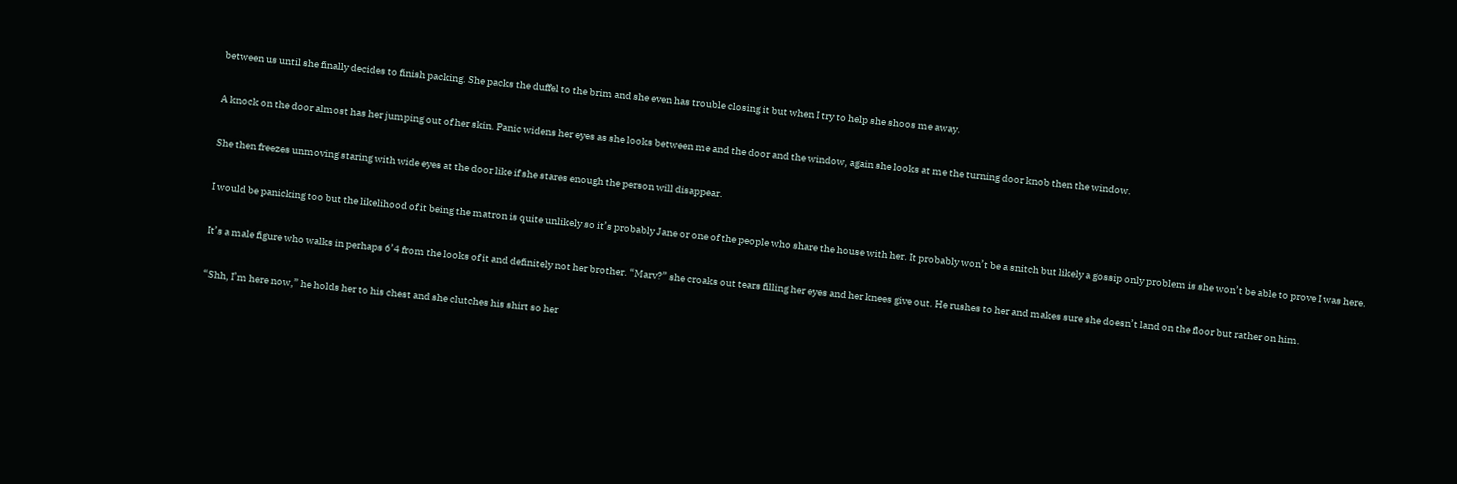between us until she finally decides to finish packing. She packs the duffel to the brim and she even has trouble closing it but when I try to help she shoos me away.

A knock on the door almost has her jumping out of her skin. Panic widens her eyes as she looks between me and the door and the window, again she looks at me the turning door knob then the window.

She then freezes unmoving staring with wide eyes at the door like if she stares enough the person will disappear.

I would be panicking too but the likelihood of it being the matron is quite unlikely so it’s probably Jane or one of the people who share the house with her. It probably won’t be a snitch but likely a gossip only problem is she won’t be able to prove I was here.

It’s a male figure who walks in perhaps 6’4 from the looks of it and definitely not her brother. “Marv?” she croaks out tears filling her eyes and her knees give out. He rushes to her and makes sure she doesn’t land on the floor but rather on him.

“Shh, I’m here now,” he holds her to his chest and she clutches his shirt so her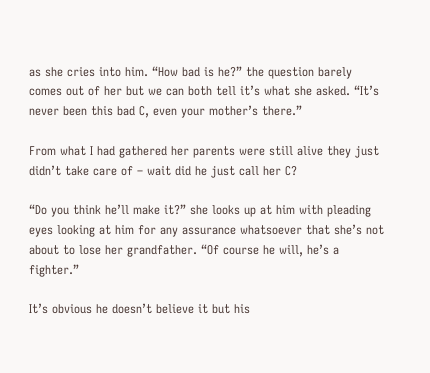as she cries into him. “How bad is he?” the question barely comes out of her but we can both tell it’s what she asked. “It’s never been this bad C, even your mother’s there.”

From what I had gathered her parents were still alive they just didn’t take care of – wait did he just call her C?

“Do you think he’ll make it?” she looks up at him with pleading eyes looking at him for any assurance whatsoever that she’s not about to lose her grandfather. “Of course he will, he’s a fighter.”

It’s obvious he doesn’t believe it but his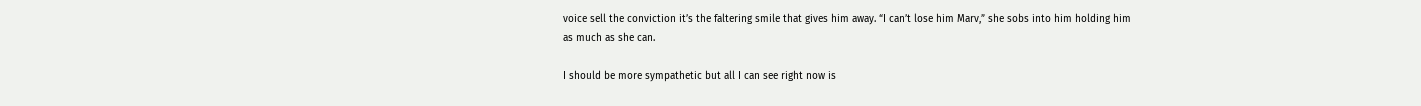voice sell the conviction it’s the faltering smile that gives him away. “I can’t lose him Marv,” she sobs into him holding him as much as she can.

I should be more sympathetic but all I can see right now is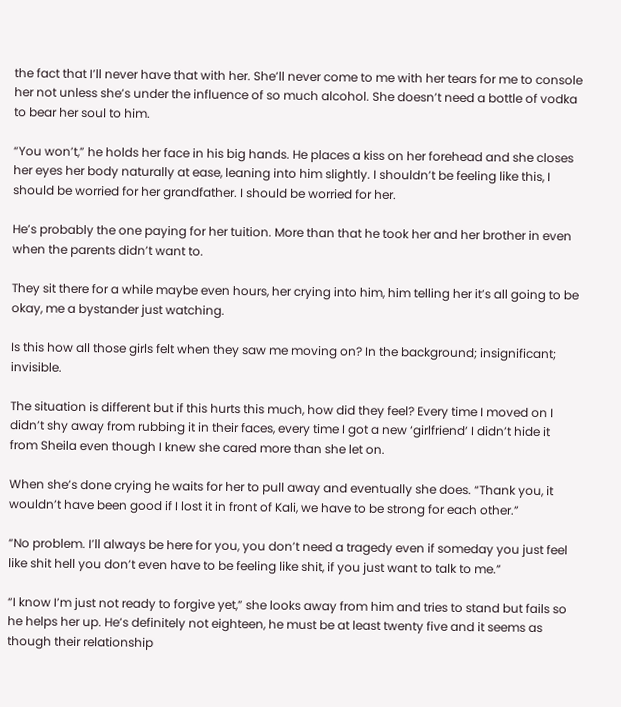the fact that I’ll never have that with her. She’ll never come to me with her tears for me to console her not unless she’s under the influence of so much alcohol. She doesn’t need a bottle of vodka to bear her soul to him.

“You won’t,” he holds her face in his big hands. He places a kiss on her forehead and she closes her eyes her body naturally at ease, leaning into him slightly. I shouldn’t be feeling like this, I should be worried for her grandfather. I should be worried for her.

He’s probably the one paying for her tuition. More than that he took her and her brother in even when the parents didn’t want to.

They sit there for a while maybe even hours, her crying into him, him telling her it’s all going to be okay, me a bystander just watching.

Is this how all those girls felt when they saw me moving on? In the background; insignificant; invisible.

The situation is different but if this hurts this much, how did they feel? Every time I moved on I didn’t shy away from rubbing it in their faces, every time I got a new ‘girlfriend’ I didn’t hide it from Sheila even though I knew she cared more than she let on.

When she’s done crying he waits for her to pull away and eventually she does. “Thank you, it wouldn’t have been good if I lost it in front of Kali, we have to be strong for each other.”

“No problem. I’ll always be here for you, you don’t need a tragedy even if someday you just feel like shit hell you don’t even have to be feeling like shit, if you just want to talk to me.”

“I know I’m just not ready to forgive yet,” she looks away from him and tries to stand but fails so he helps her up. He’s definitely not eighteen, he must be at least twenty five and it seems as though their relationship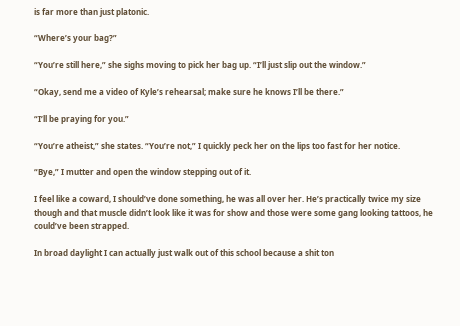is far more than just platonic.

“Where’s your bag?”

“You’re still here,” she sighs moving to pick her bag up. “I’ll just slip out the window.”

“Okay, send me a video of Kyle’s rehearsal; make sure he knows I’ll be there.”

“I’ll be praying for you.”

“You’re atheist,” she states. “You’re not,” I quickly peck her on the lips too fast for her notice.

“Bye,” I mutter and open the window stepping out of it.

I feel like a coward, I should’ve done something, he was all over her. He’s practically twice my size though and that muscle didn’t look like it was for show and those were some gang looking tattoos, he could’ve been strapped.

In broad daylight I can actually just walk out of this school because a shit ton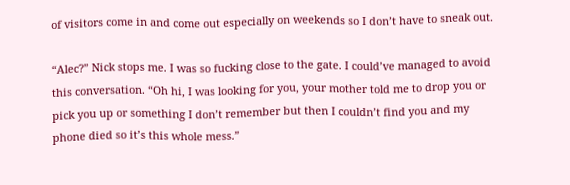of visitors come in and come out especially on weekends so I don’t have to sneak out.

“Alec?” Nick stops me. I was so fucking close to the gate. I could’ve managed to avoid this conversation. “Oh hi, I was looking for you, your mother told me to drop you or pick you up or something I don’t remember but then I couldn’t find you and my phone died so it’s this whole mess.”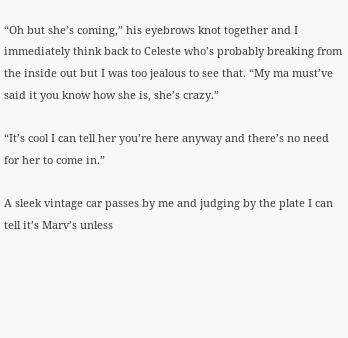“Oh but she’s coming,” his eyebrows knot together and I immediately think back to Celeste who’s probably breaking from the inside out but I was too jealous to see that. “My ma must’ve said it you know how she is, she’s crazy.”

“It’s cool I can tell her you’re here anyway and there’s no need for her to come in.”

A sleek vintage car passes by me and judging by the plate I can tell it’s Marv’s unless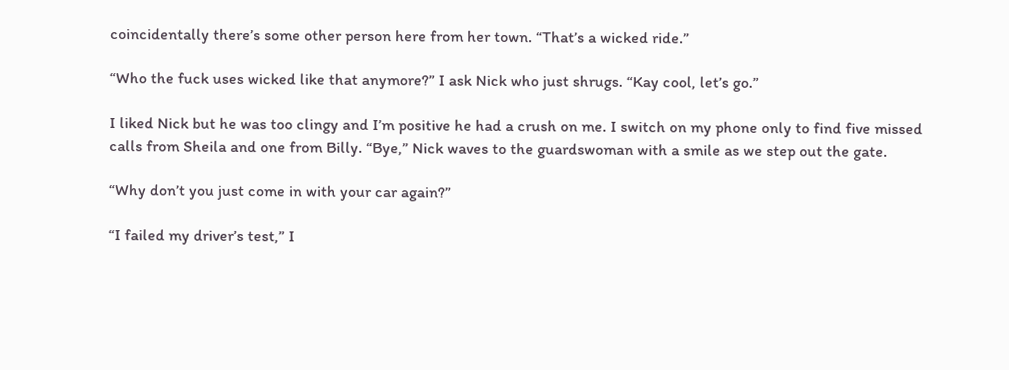coincidentally there’s some other person here from her town. “That’s a wicked ride.”

“Who the fuck uses wicked like that anymore?” I ask Nick who just shrugs. “Kay cool, let’s go.”

I liked Nick but he was too clingy and I’m positive he had a crush on me. I switch on my phone only to find five missed calls from Sheila and one from Billy. “Bye,” Nick waves to the guardswoman with a smile as we step out the gate.

“Why don’t you just come in with your car again?”

“I failed my driver’s test,” I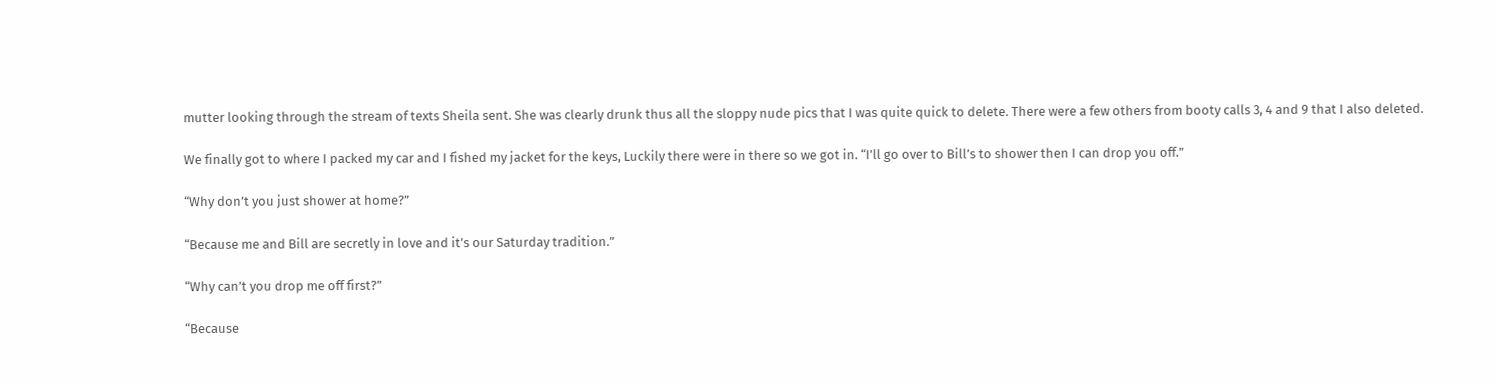mutter looking through the stream of texts Sheila sent. She was clearly drunk thus all the sloppy nude pics that I was quite quick to delete. There were a few others from booty calls 3, 4 and 9 that I also deleted.

We finally got to where I packed my car and I fished my jacket for the keys, Luckily there were in there so we got in. “I’ll go over to Bill’s to shower then I can drop you off.”

“Why don’t you just shower at home?”

“Because me and Bill are secretly in love and it’s our Saturday tradition.”

“Why can’t you drop me off first?”

“Because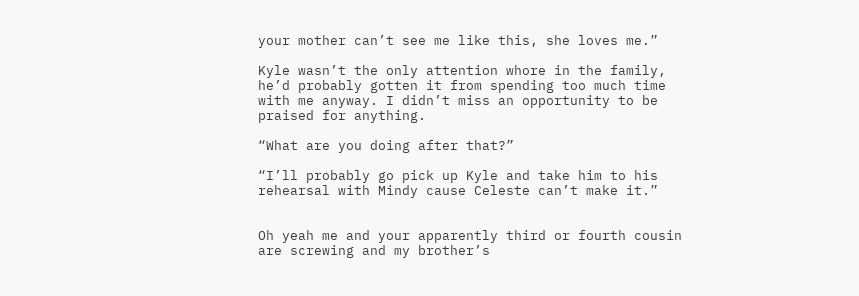your mother can’t see me like this, she loves me.”

Kyle wasn’t the only attention whore in the family, he’d probably gotten it from spending too much time with me anyway. I didn’t miss an opportunity to be praised for anything.

“What are you doing after that?”

“I’ll probably go pick up Kyle and take him to his rehearsal with Mindy cause Celeste can’t make it.”


Oh yeah me and your apparently third or fourth cousin are screwing and my brother’s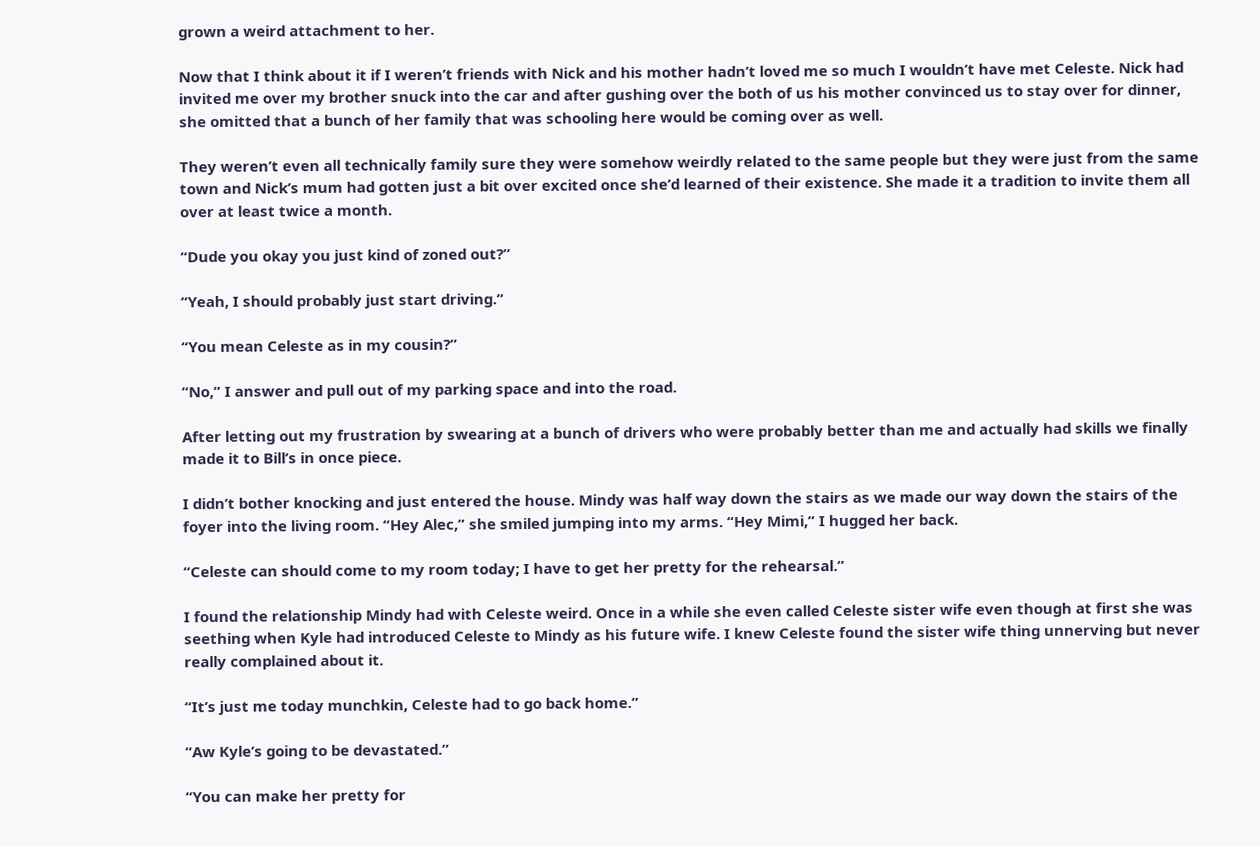grown a weird attachment to her.

Now that I think about it if I weren’t friends with Nick and his mother hadn’t loved me so much I wouldn’t have met Celeste. Nick had invited me over my brother snuck into the car and after gushing over the both of us his mother convinced us to stay over for dinner, she omitted that a bunch of her family that was schooling here would be coming over as well.

They weren’t even all technically family sure they were somehow weirdly related to the same people but they were just from the same town and Nick’s mum had gotten just a bit over excited once she’d learned of their existence. She made it a tradition to invite them all over at least twice a month.

“Dude you okay you just kind of zoned out?”

“Yeah, I should probably just start driving.”

“You mean Celeste as in my cousin?”

“No,” I answer and pull out of my parking space and into the road.

After letting out my frustration by swearing at a bunch of drivers who were probably better than me and actually had skills we finally made it to Bill’s in once piece.

I didn’t bother knocking and just entered the house. Mindy was half way down the stairs as we made our way down the stairs of the foyer into the living room. “Hey Alec,” she smiled jumping into my arms. “Hey Mimi,” I hugged her back.

“Celeste can should come to my room today; I have to get her pretty for the rehearsal.”

I found the relationship Mindy had with Celeste weird. Once in a while she even called Celeste sister wife even though at first she was seething when Kyle had introduced Celeste to Mindy as his future wife. I knew Celeste found the sister wife thing unnerving but never really complained about it.

“It’s just me today munchkin, Celeste had to go back home.”

“Aw Kyle’s going to be devastated.”

“You can make her pretty for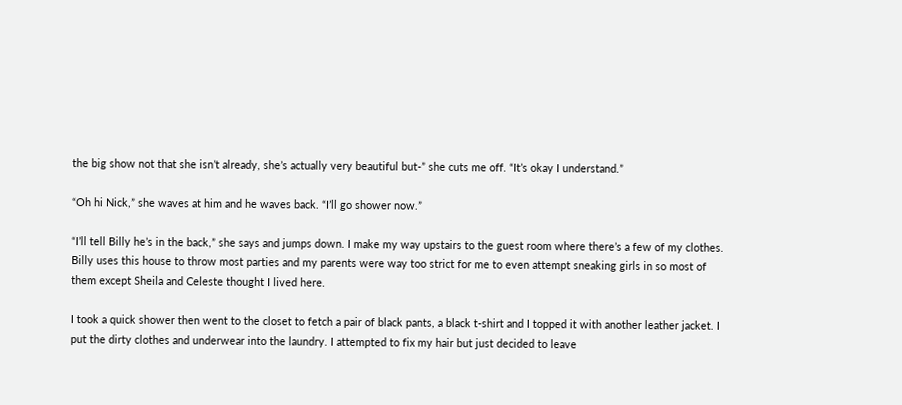the big show not that she isn’t already, she’s actually very beautiful but-” she cuts me off. “It’s okay I understand.”

“Oh hi Nick,” she waves at him and he waves back. “I’ll go shower now.”

“I’ll tell Billy he’s in the back,” she says and jumps down. I make my way upstairs to the guest room where there’s a few of my clothes. Billy uses this house to throw most parties and my parents were way too strict for me to even attempt sneaking girls in so most of them except Sheila and Celeste thought I lived here.

I took a quick shower then went to the closet to fetch a pair of black pants, a black t-shirt and I topped it with another leather jacket. I put the dirty clothes and underwear into the laundry. I attempted to fix my hair but just decided to leave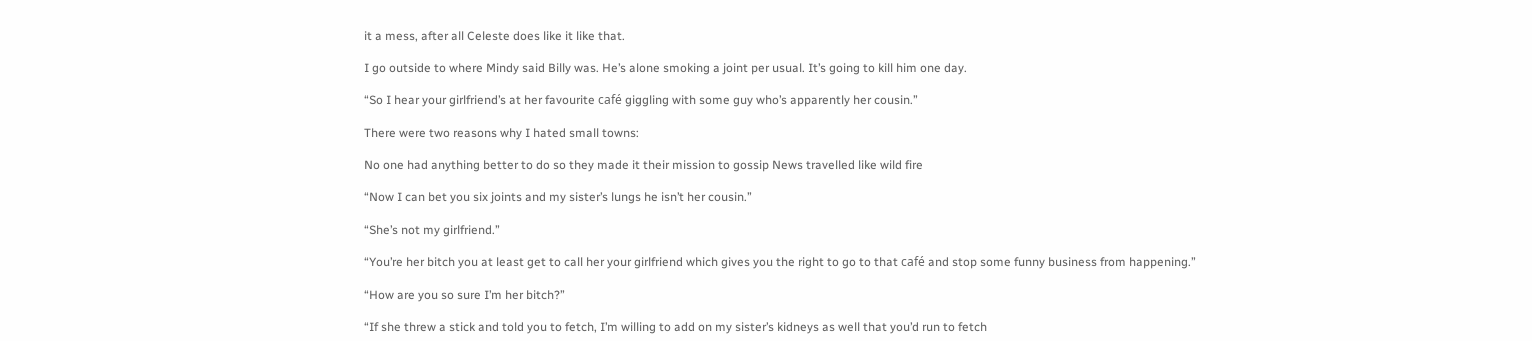it a mess, after all Celeste does like it like that.

I go outside to where Mindy said Billy was. He’s alone smoking a joint per usual. It’s going to kill him one day.

“So I hear your girlfriend’s at her favourite café giggling with some guy who’s apparently her cousin.”

There were two reasons why I hated small towns:

No one had anything better to do so they made it their mission to gossip News travelled like wild fire

“Now I can bet you six joints and my sister’s lungs he isn’t her cousin.”

“She’s not my girlfriend.”

“You’re her bitch you at least get to call her your girlfriend which gives you the right to go to that café and stop some funny business from happening.”

“How are you so sure I’m her bitch?”

“If she threw a stick and told you to fetch, I’m willing to add on my sister’s kidneys as well that you’d run to fetch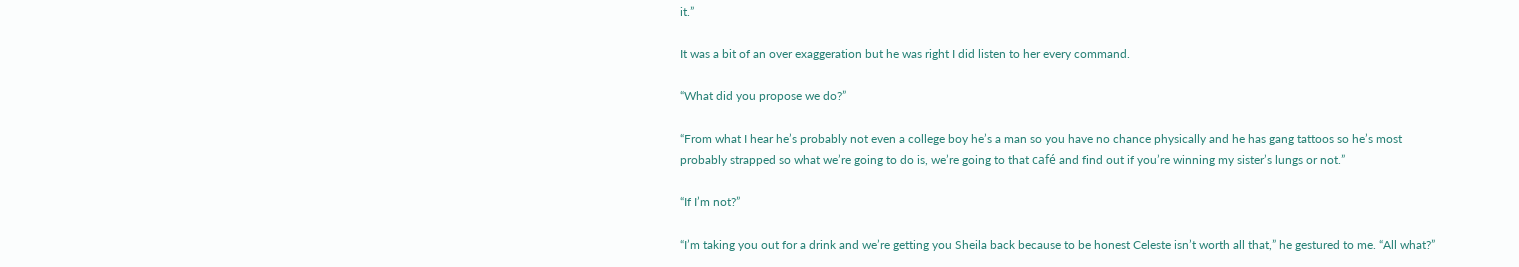it.”

It was a bit of an over exaggeration but he was right I did listen to her every command.

“What did you propose we do?”

“From what I hear he’s probably not even a college boy he’s a man so you have no chance physically and he has gang tattoos so he’s most probably strapped so what we’re going to do is, we’re going to that café and find out if you’re winning my sister’s lungs or not.”

“If I’m not?”

“I’m taking you out for a drink and we’re getting you Sheila back because to be honest Celeste isn’t worth all that,” he gestured to me. “All what?”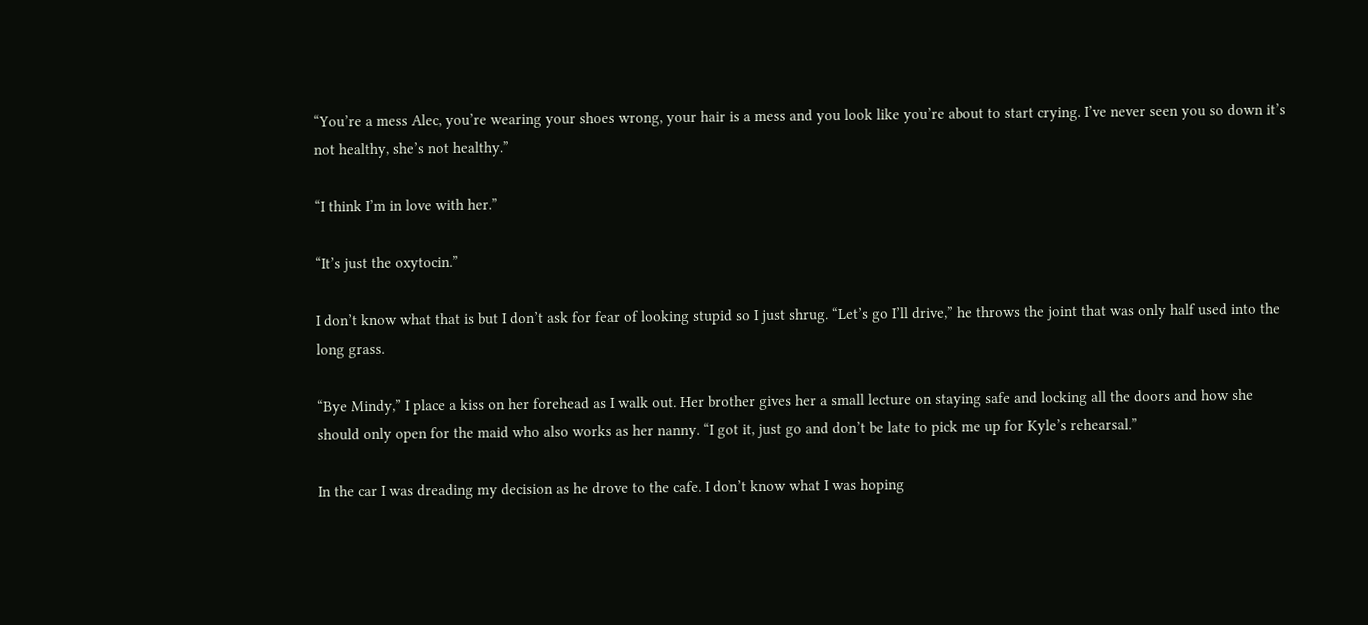“You’re a mess Alec, you’re wearing your shoes wrong, your hair is a mess and you look like you’re about to start crying. I’ve never seen you so down it’s not healthy, she’s not healthy.”

“I think I’m in love with her.”

“It’s just the oxytocin.”

I don’t know what that is but I don’t ask for fear of looking stupid so I just shrug. “Let’s go I’ll drive,” he throws the joint that was only half used into the long grass.

“Bye Mindy,” I place a kiss on her forehead as I walk out. Her brother gives her a small lecture on staying safe and locking all the doors and how she should only open for the maid who also works as her nanny. “I got it, just go and don’t be late to pick me up for Kyle’s rehearsal.”

In the car I was dreading my decision as he drove to the cafe. I don’t know what I was hoping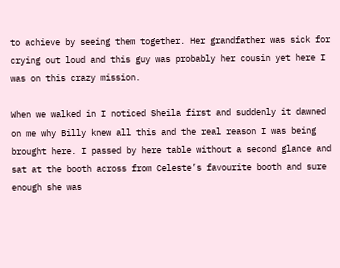to achieve by seeing them together. Her grandfather was sick for crying out loud and this guy was probably her cousin yet here I was on this crazy mission.

When we walked in I noticed Sheila first and suddenly it dawned on me why Billy knew all this and the real reason I was being brought here. I passed by here table without a second glance and sat at the booth across from Celeste’s favourite booth and sure enough she was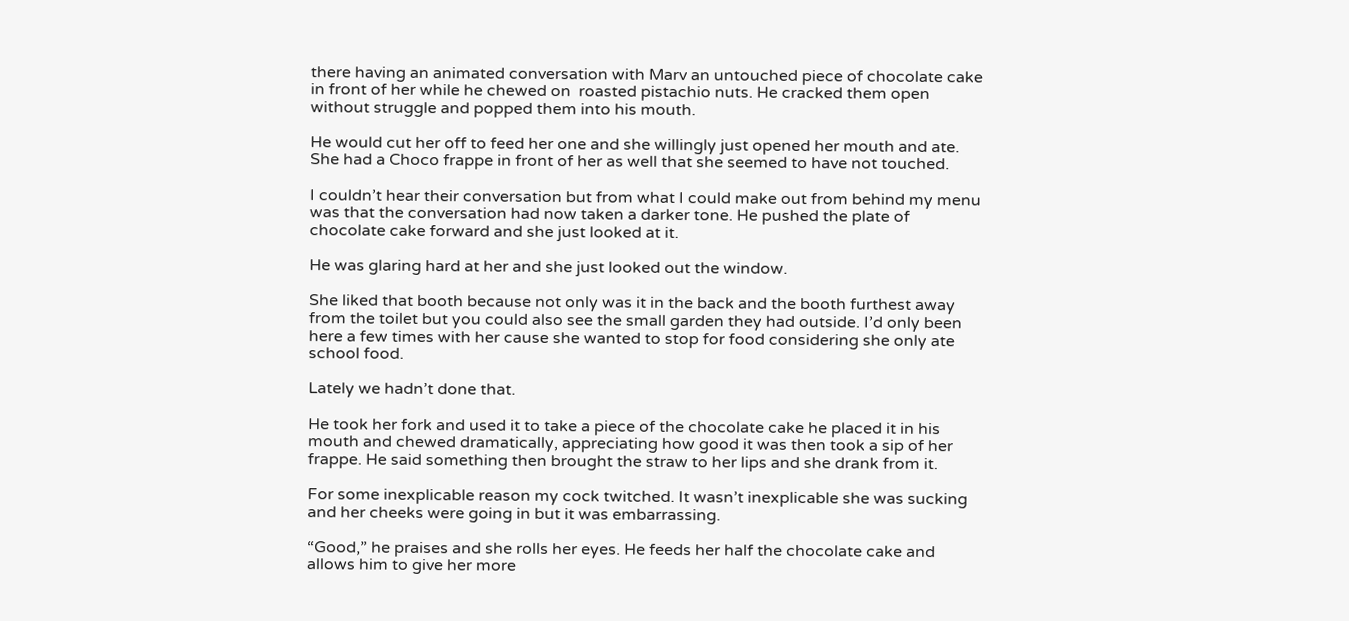there having an animated conversation with Marv an untouched piece of chocolate cake in front of her while he chewed on  roasted pistachio nuts. He cracked them open without struggle and popped them into his mouth.

He would cut her off to feed her one and she willingly just opened her mouth and ate. She had a Choco frappe in front of her as well that she seemed to have not touched.

I couldn’t hear their conversation but from what I could make out from behind my menu was that the conversation had now taken a darker tone. He pushed the plate of chocolate cake forward and she just looked at it.

He was glaring hard at her and she just looked out the window.

She liked that booth because not only was it in the back and the booth furthest away from the toilet but you could also see the small garden they had outside. I’d only been here a few times with her cause she wanted to stop for food considering she only ate school food.

Lately we hadn’t done that.

He took her fork and used it to take a piece of the chocolate cake he placed it in his mouth and chewed dramatically, appreciating how good it was then took a sip of her frappe. He said something then brought the straw to her lips and she drank from it.

For some inexplicable reason my cock twitched. It wasn’t inexplicable she was sucking and her cheeks were going in but it was embarrassing.

“Good,” he praises and she rolls her eyes. He feeds her half the chocolate cake and allows him to give her more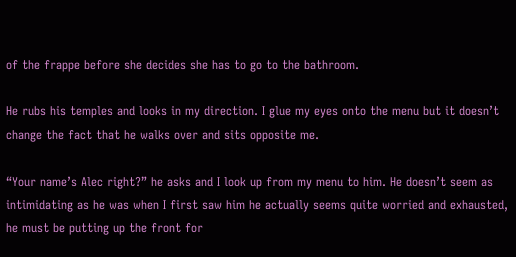of the frappe before she decides she has to go to the bathroom.

He rubs his temples and looks in my direction. I glue my eyes onto the menu but it doesn’t change the fact that he walks over and sits opposite me.

“Your name’s Alec right?” he asks and I look up from my menu to him. He doesn’t seem as intimidating as he was when I first saw him he actually seems quite worried and exhausted, he must be putting up the front for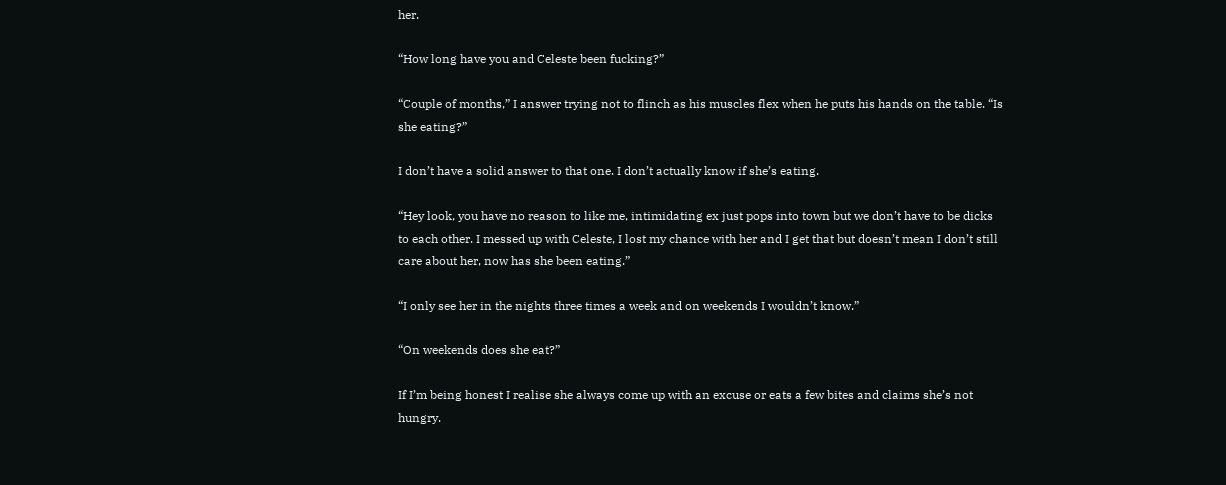her.

“How long have you and Celeste been fucking?”

“Couple of months,” I answer trying not to flinch as his muscles flex when he puts his hands on the table. “Is she eating?”

I don’t have a solid answer to that one. I don’t actually know if she’s eating.

“Hey look, you have no reason to like me, intimidating ex just pops into town but we don’t have to be dicks to each other. I messed up with Celeste, I lost my chance with her and I get that but doesn’t mean I don’t still care about her, now has she been eating.”

“I only see her in the nights three times a week and on weekends I wouldn’t know.”

“On weekends does she eat?”

If I’m being honest I realise she always come up with an excuse or eats a few bites and claims she’s not hungry.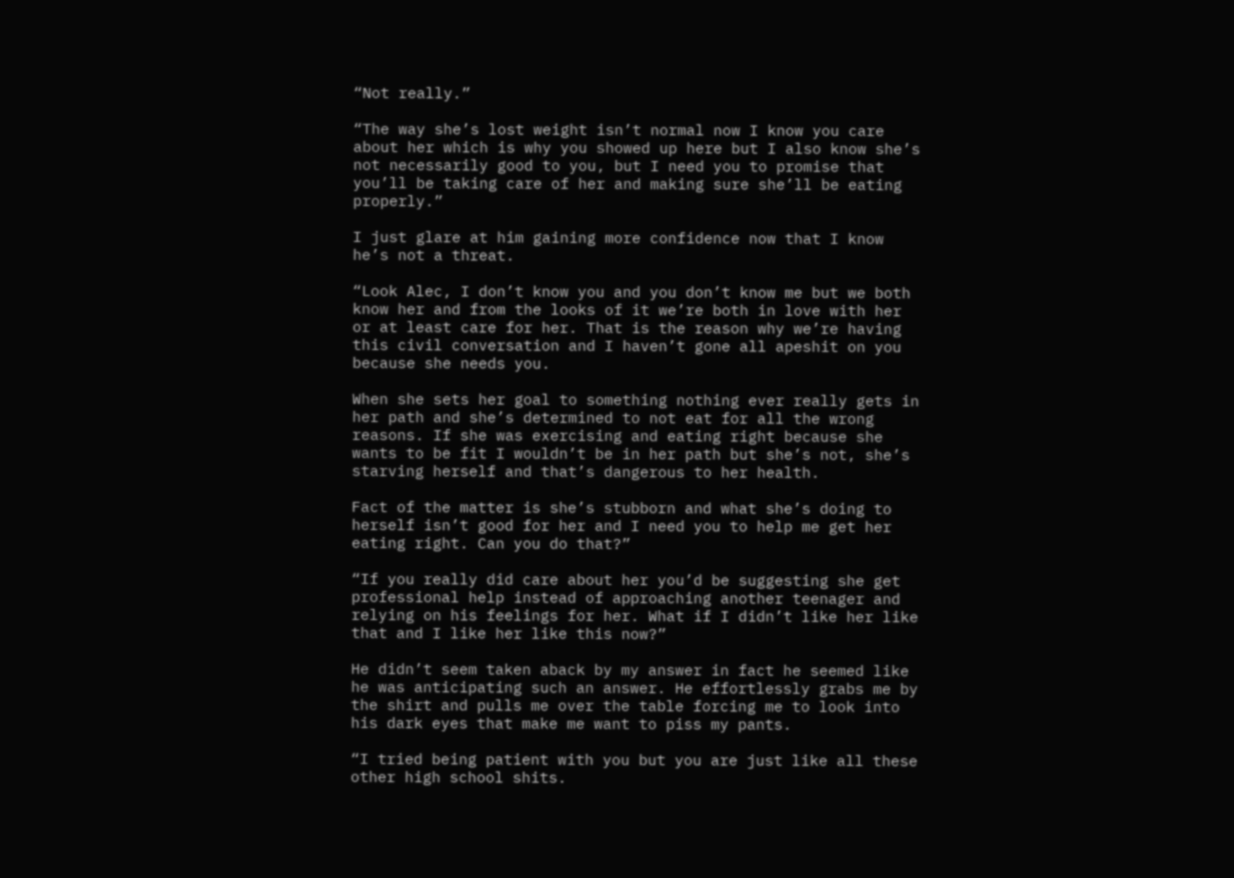“Not really.”

“The way she’s lost weight isn’t normal now I know you care about her which is why you showed up here but I also know she’s not necessarily good to you, but I need you to promise that you’ll be taking care of her and making sure she’ll be eating properly.”

I just glare at him gaining more confidence now that I know he’s not a threat.

“Look Alec, I don’t know you and you don’t know me but we both know her and from the looks of it we’re both in love with her or at least care for her. That is the reason why we’re having this civil conversation and I haven’t gone all apeshit on you because she needs you.

When she sets her goal to something nothing ever really gets in her path and she’s determined to not eat for all the wrong reasons. If she was exercising and eating right because she wants to be fit I wouldn’t be in her path but she’s not, she’s starving herself and that’s dangerous to her health.

Fact of the matter is she’s stubborn and what she’s doing to herself isn’t good for her and I need you to help me get her eating right. Can you do that?”

“If you really did care about her you’d be suggesting she get professional help instead of approaching another teenager and relying on his feelings for her. What if I didn’t like her like that and I like her like this now?”

He didn’t seem taken aback by my answer in fact he seemed like he was anticipating such an answer. He effortlessly grabs me by the shirt and pulls me over the table forcing me to look into his dark eyes that make me want to piss my pants.

“I tried being patient with you but you are just like all these other high school shits.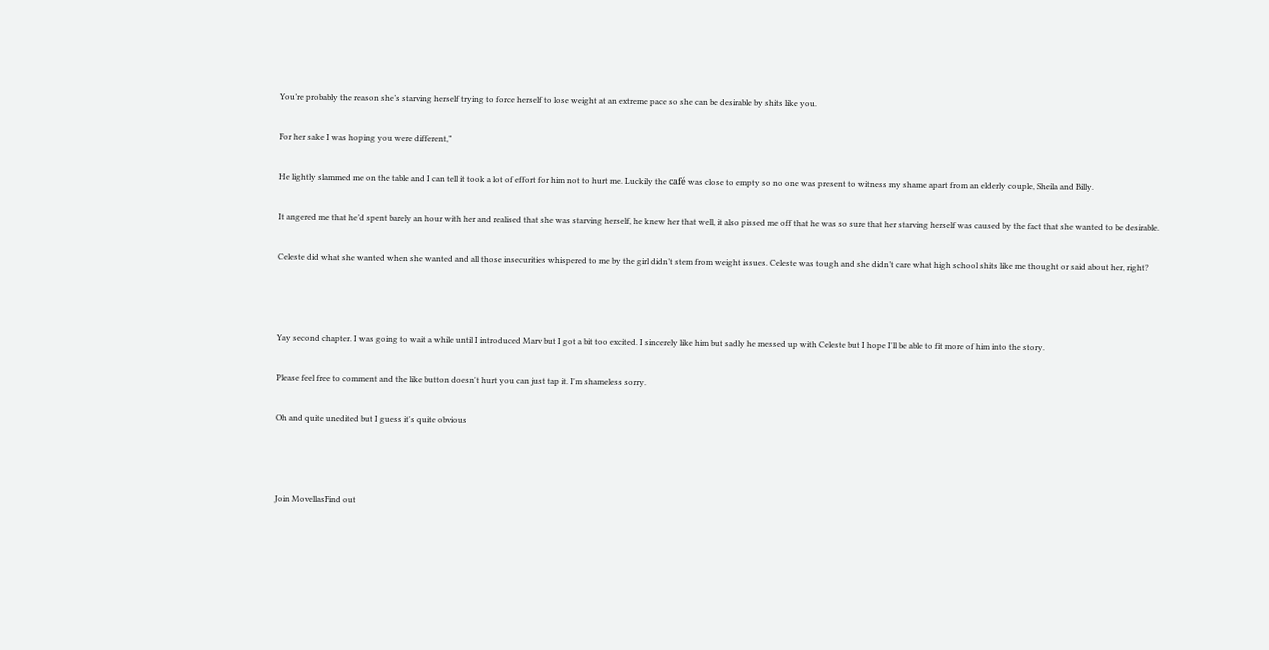You’re probably the reason she’s starving herself trying to force herself to lose weight at an extreme pace so she can be desirable by shits like you.

For her sake I was hoping you were different,”

He lightly slammed me on the table and I can tell it took a lot of effort for him not to hurt me. Luckily the café was close to empty so no one was present to witness my shame apart from an elderly couple, Sheila and Billy.

It angered me that he’d spent barely an hour with her and realised that she was starving herself, he knew her that well, it also pissed me off that he was so sure that her starving herself was caused by the fact that she wanted to be desirable.

Celeste did what she wanted when she wanted and all those insecurities whispered to me by the girl didn’t stem from weight issues. Celeste was tough and she didn’t care what high school shits like me thought or said about her, right?



Yay second chapter. I was going to wait a while until I introduced Marv but I got a bit too excited. I sincerely like him but sadly he messed up with Celeste but I hope I'll be able to fit more of him into the story.

Please feel free to comment and the like button doesn't hurt you can just tap it. I'm shameless sorry.

Oh and quite unedited but I guess it's quite obvious



Join MovellasFind out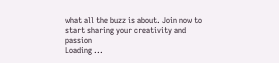what all the buzz is about. Join now to start sharing your creativity and passion
Loading ...